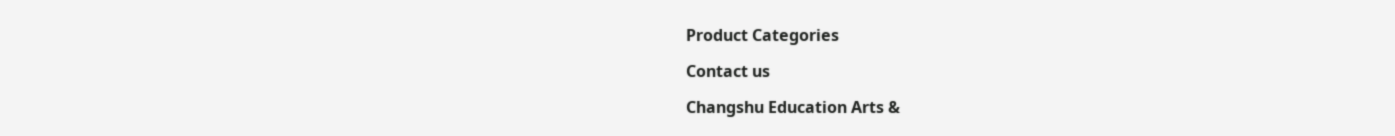Product Categories

Contact us

Changshu Education Arts &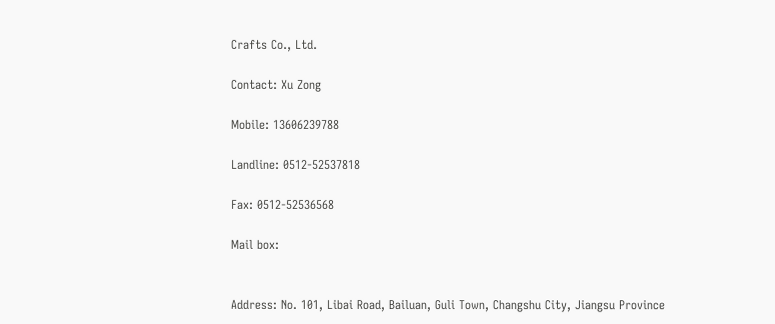Crafts Co., Ltd.

Contact: Xu Zong

Mobile: 13606239788

Landline: 0512-52537818

Fax: 0512-52536568

Mail box:


Address: No. 101, Libai Road, Bailuan, Guli Town, Changshu City, Jiangsu Province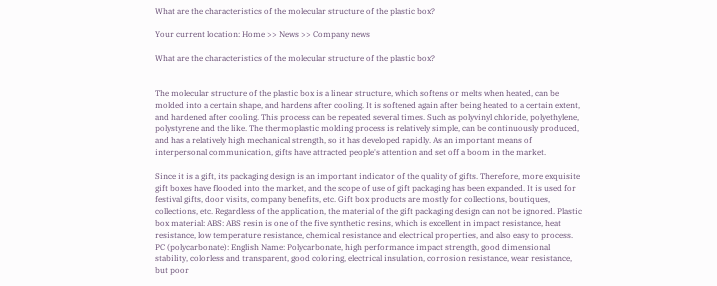What are the characteristics of the molecular structure of the plastic box?

Your current location: Home >> News >> Company news

What are the characteristics of the molecular structure of the plastic box?


The molecular structure of the plastic box is a linear structure, which softens or melts when heated, can be molded into a certain shape, and hardens after cooling. It is softened again after being heated to a certain extent, and hardened after cooling. This process can be repeated several times. Such as polyvinyl chloride, polyethylene, polystyrene and the like. The thermoplastic molding process is relatively simple, can be continuously produced, and has a relatively high mechanical strength, so it has developed rapidly. As an important means of interpersonal communication, gifts have attracted people's attention and set off a boom in the market.

Since it is a gift, its packaging design is an important indicator of the quality of gifts. Therefore, more exquisite gift boxes have flooded into the market, and the scope of use of gift packaging has been expanded. It is used for festival gifts, door visits, company benefits, etc. Gift box products are mostly for collections, boutiques, collections, etc. Regardless of the application, the material of the gift packaging design can not be ignored. Plastic box material: ABS: ABS resin is one of the five synthetic resins, which is excellent in impact resistance, heat resistance, low temperature resistance, chemical resistance and electrical properties, and also easy to process. PC (polycarbonate): English Name: Polycarbonate, high performance impact strength, good dimensional stability, colorless and transparent, good coloring, electrical insulation, corrosion resistance, wear resistance, but poor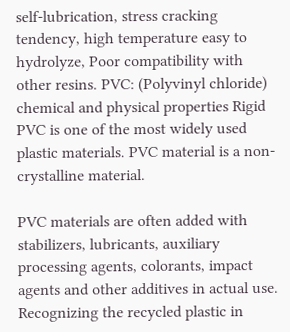self-lubrication, stress cracking tendency, high temperature easy to hydrolyze, Poor compatibility with other resins. PVC: (Polyvinyl chloride) chemical and physical properties Rigid PVC is one of the most widely used plastic materials. PVC material is a non-crystalline material.

PVC materials are often added with stabilizers, lubricants, auxiliary processing agents, colorants, impact agents and other additives in actual use. Recognizing the recycled plastic in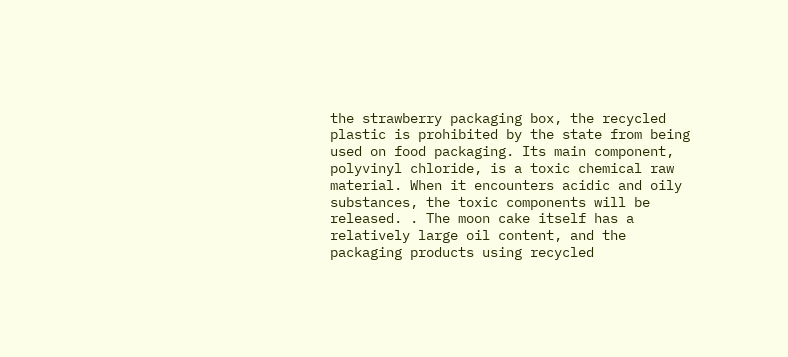the strawberry packaging box, the recycled plastic is prohibited by the state from being used on food packaging. Its main component, polyvinyl chloride, is a toxic chemical raw material. When it encounters acidic and oily substances, the toxic components will be released. . The moon cake itself has a relatively large oil content, and the packaging products using recycled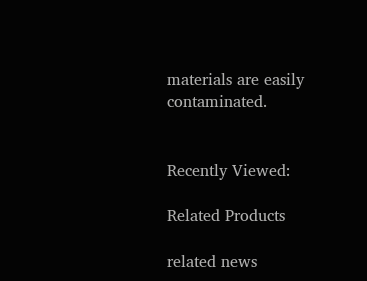materials are easily contaminated.


Recently Viewed:

Related Products

related news